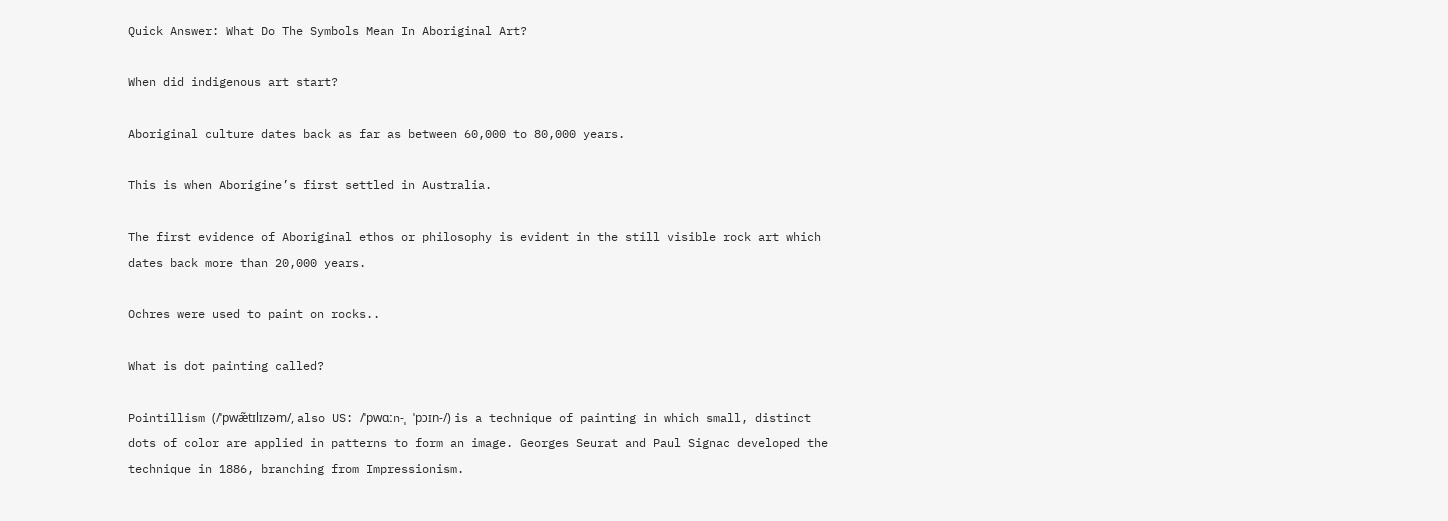Quick Answer: What Do The Symbols Mean In Aboriginal Art?

When did indigenous art start?

Aboriginal culture dates back as far as between 60,000 to 80,000 years.

This is when Aborigine’s first settled in Australia.

The first evidence of Aboriginal ethos or philosophy is evident in the still visible rock art which dates back more than 20,000 years.

Ochres were used to paint on rocks..

What is dot painting called?

Pointillism (/ˈpwæ̃tɪlɪzəm/, also US: /ˈpwɑːn-ˌ ˈpɔɪn-/) is a technique of painting in which small, distinct dots of color are applied in patterns to form an image. Georges Seurat and Paul Signac developed the technique in 1886, branching from Impressionism.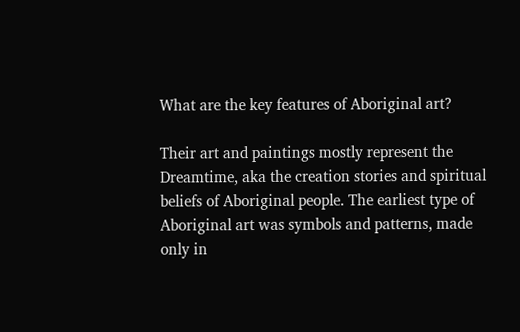What are the key features of Aboriginal art?

Their art and paintings mostly represent the Dreamtime, aka the creation stories and spiritual beliefs of Aboriginal people. The earliest type of Aboriginal art was symbols and patterns, made only in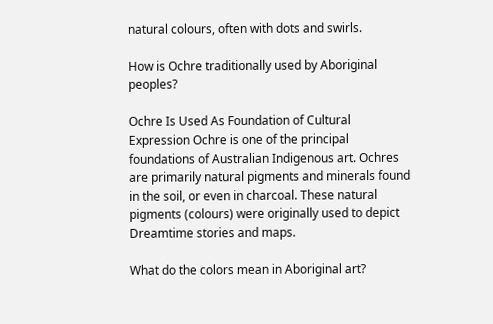natural colours, often with dots and swirls.

How is Ochre traditionally used by Aboriginal peoples?

Ochre Is Used As Foundation of Cultural Expression Ochre is one of the principal foundations of Australian Indigenous art. Ochres are primarily natural pigments and minerals found in the soil, or even in charcoal. These natural pigments (colours) were originally used to depict Dreamtime stories and maps.

What do the colors mean in Aboriginal art?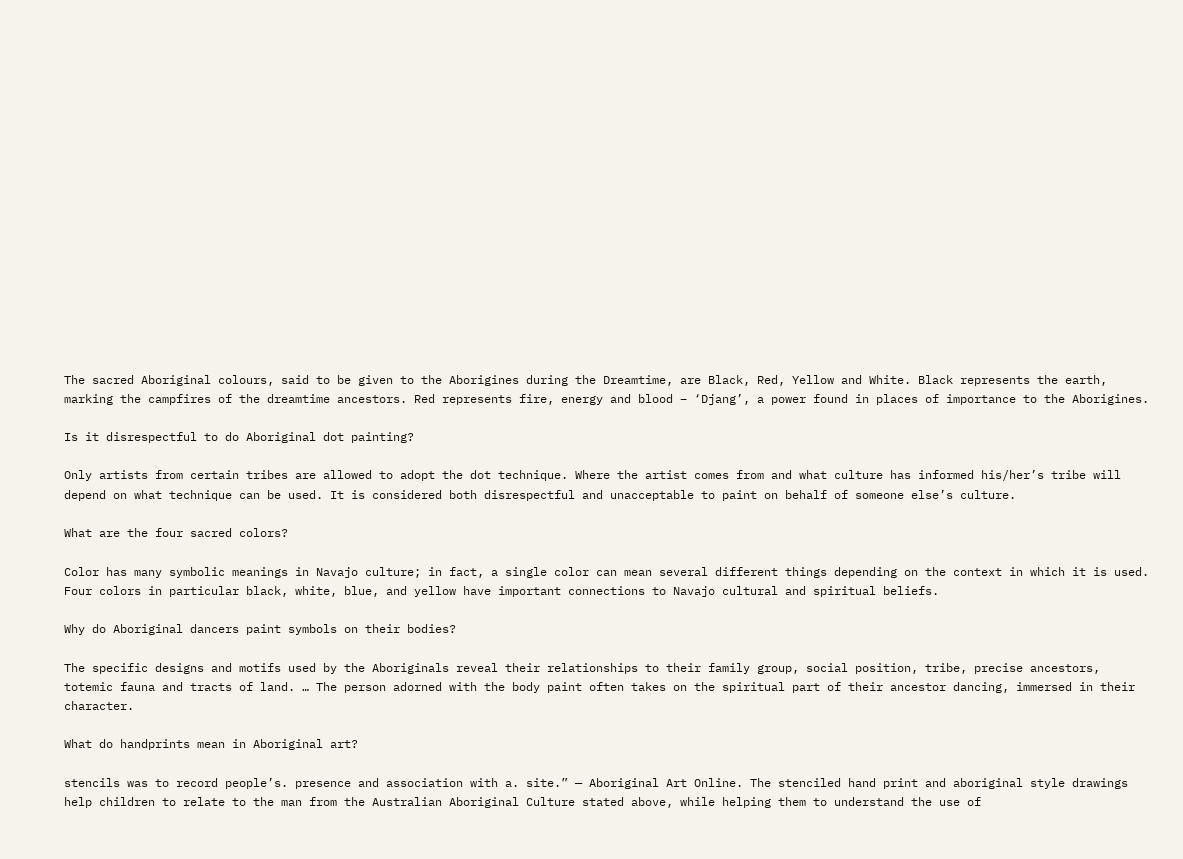The sacred Aboriginal colours, said to be given to the Aborigines during the Dreamtime, are Black, Red, Yellow and White. Black represents the earth, marking the campfires of the dreamtime ancestors. Red represents fire, energy and blood – ‘Djang’, a power found in places of importance to the Aborigines.

Is it disrespectful to do Aboriginal dot painting?

Only artists from certain tribes are allowed to adopt the dot technique. Where the artist comes from and what culture has informed his/her’s tribe will depend on what technique can be used. It is considered both disrespectful and unacceptable to paint on behalf of someone else’s culture.

What are the four sacred colors?

Color has many symbolic meanings in Navajo culture; in fact, a single color can mean several different things depending on the context in which it is used. Four colors in particular black, white, blue, and yellow have important connections to Navajo cultural and spiritual beliefs.

Why do Aboriginal dancers paint symbols on their bodies?

The specific designs and motifs used by the Aboriginals reveal their relationships to their family group, social position, tribe, precise ancestors, totemic fauna and tracts of land. … The person adorned with the body paint often takes on the spiritual part of their ancestor dancing, immersed in their character.

What do handprints mean in Aboriginal art?

stencils was to record people’s. presence and association with a. site.” — Aboriginal Art Online. The stenciled hand print and aboriginal style drawings help children to relate to the man from the Australian Aboriginal Culture stated above, while helping them to understand the use of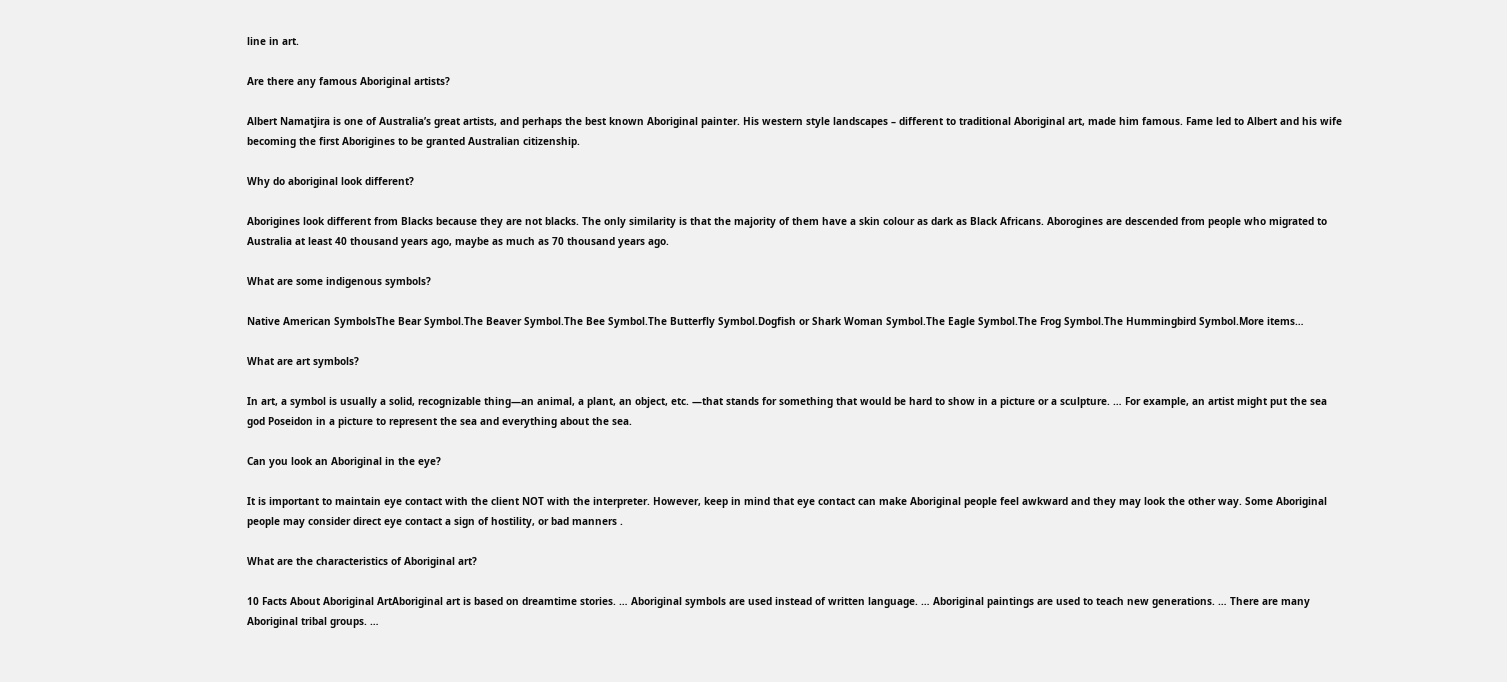line in art.

Are there any famous Aboriginal artists?

Albert Namatjira is one of Australia’s great artists, and perhaps the best known Aboriginal painter. His western style landscapes – different to traditional Aboriginal art, made him famous. Fame led to Albert and his wife becoming the first Aborigines to be granted Australian citizenship.

Why do aboriginal look different?

Aborigines look different from Blacks because they are not blacks. The only similarity is that the majority of them have a skin colour as dark as Black Africans. Aborogines are descended from people who migrated to Australia at least 40 thousand years ago, maybe as much as 70 thousand years ago.

What are some indigenous symbols?

Native American SymbolsThe Bear Symbol.The Beaver Symbol.The Bee Symbol.The Butterfly Symbol.Dogfish or Shark Woman Symbol.The Eagle Symbol.The Frog Symbol.The Hummingbird Symbol.More items…

What are art symbols?

In art, a symbol is usually a solid, recognizable thing—an animal, a plant, an object, etc. —that stands for something that would be hard to show in a picture or a sculpture. … For example, an artist might put the sea god Poseidon in a picture to represent the sea and everything about the sea.

Can you look an Aboriginal in the eye?

It is important to maintain eye contact with the client NOT with the interpreter. However, keep in mind that eye contact can make Aboriginal people feel awkward and they may look the other way. Some Aboriginal people may consider direct eye contact a sign of hostility, or bad manners .

What are the characteristics of Aboriginal art?

10 Facts About Aboriginal ArtAboriginal art is based on dreamtime stories. … Aboriginal symbols are used instead of written language. … Aboriginal paintings are used to teach new generations. … There are many Aboriginal tribal groups. …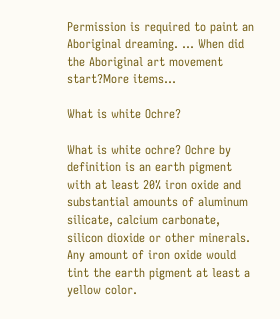Permission is required to paint an Aboriginal dreaming. … When did the Aboriginal art movement start?More items…

What is white Ochre?

What is white ochre? Ochre by definition is an earth pigment with at least 20% iron oxide and substantial amounts of aluminum silicate, calcium carbonate, silicon dioxide or other minerals. Any amount of iron oxide would tint the earth pigment at least a yellow color.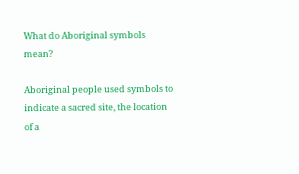What do Aboriginal symbols mean?

Aboriginal people used symbols to indicate a sacred site, the location of a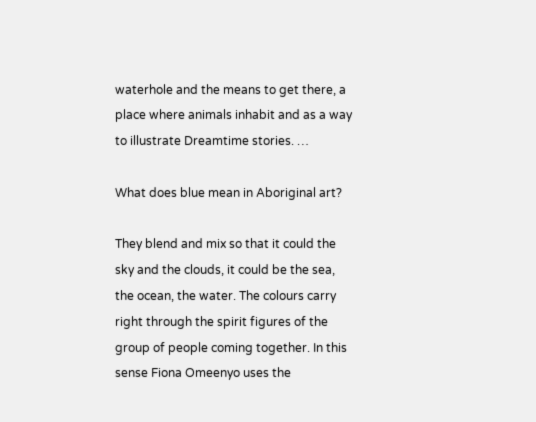waterhole and the means to get there, a place where animals inhabit and as a way to illustrate Dreamtime stories. …

What does blue mean in Aboriginal art?

They blend and mix so that it could the sky and the clouds, it could be the sea, the ocean, the water. The colours carry right through the spirit figures of the group of people coming together. In this sense Fiona Omeenyo uses the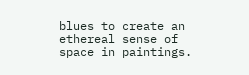blues to create an ethereal sense of space in paintings.